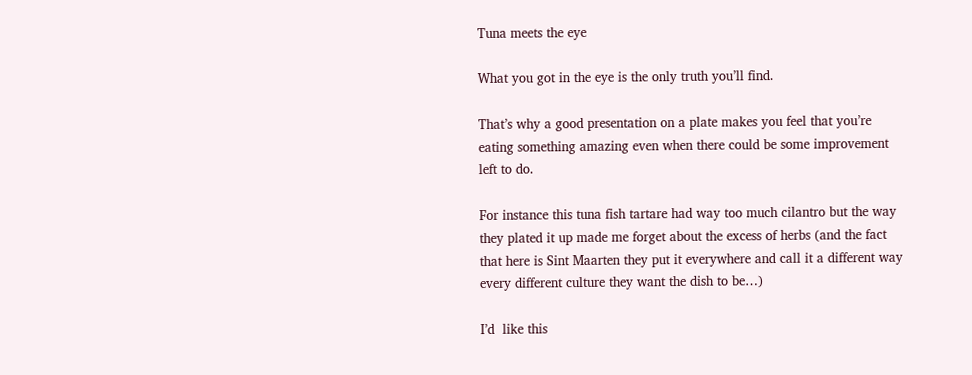Tuna meets the eye

What you got in the eye is the only truth you’ll find.

That’s why a good presentation on a plate makes you feel that you’re eating something amazing even when there could be some improvement left to do.

For instance this tuna fish tartare had way too much cilantro but the way they plated it up made me forget about the excess of herbs (and the fact that here is Sint Maarten they put it everywhere and call it a different way every different culture they want the dish to be…)

I’d  like this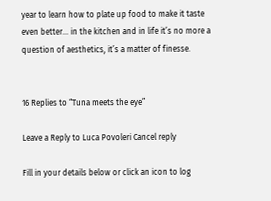year to learn how to plate up food to make it taste even better… in the kitchen and in life it’s no more a question of aesthetics, it’s a matter of finesse.


16 Replies to “Tuna meets the eye”

Leave a Reply to Luca Povoleri Cancel reply

Fill in your details below or click an icon to log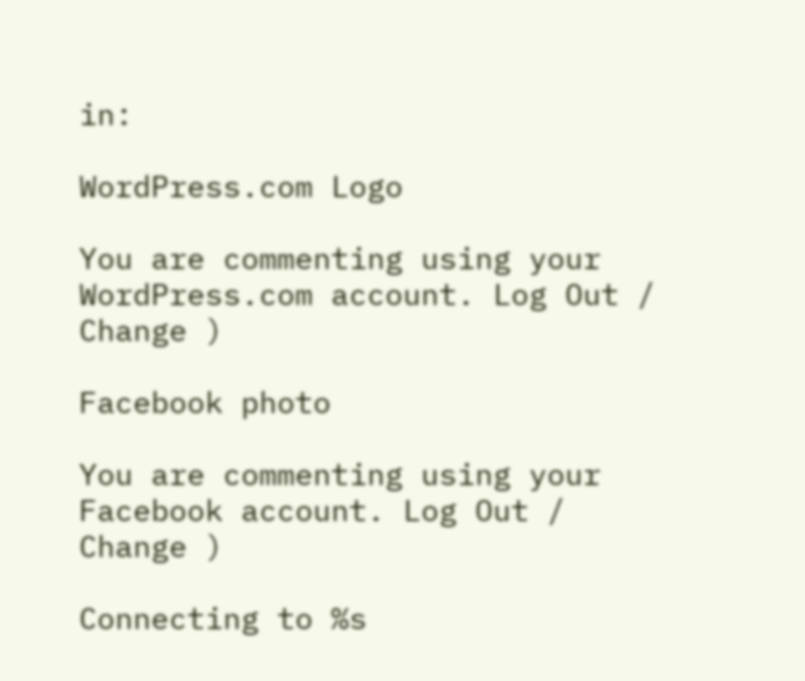in:

WordPress.com Logo

You are commenting using your WordPress.com account. Log Out /  Change )

Facebook photo

You are commenting using your Facebook account. Log Out /  Change )

Connecting to %s